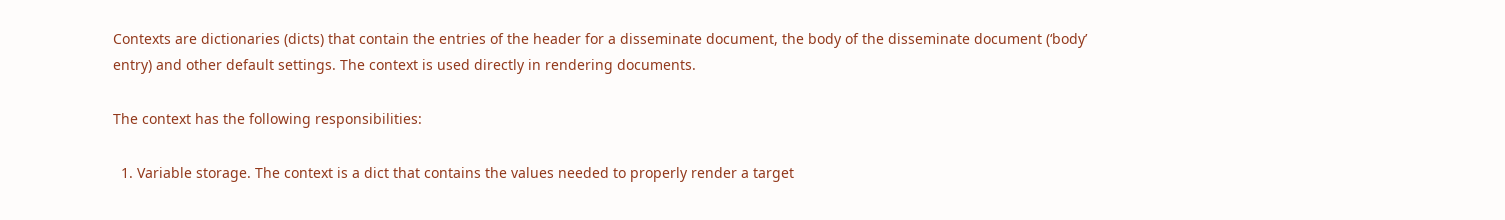Contexts are dictionaries (dicts) that contain the entries of the header for a disseminate document, the body of the disseminate document (‘body’ entry) and other default settings. The context is used directly in rendering documents.

The context has the following responsibilities:

  1. Variable storage. The context is a dict that contains the values needed to properly render a target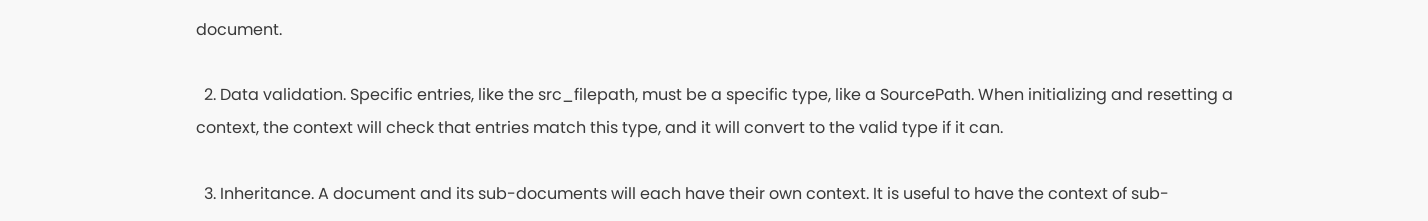document.

  2. Data validation. Specific entries, like the src_filepath, must be a specific type, like a SourcePath. When initializing and resetting a context, the context will check that entries match this type, and it will convert to the valid type if it can.

  3. Inheritance. A document and its sub-documents will each have their own context. It is useful to have the context of sub-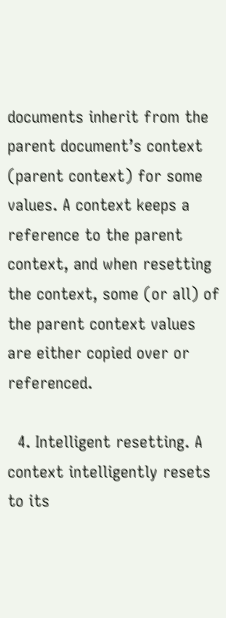documents inherit from the parent document’s context (parent context) for some values. A context keeps a reference to the parent context, and when resetting the context, some (or all) of the parent context values are either copied over or referenced.

  4. Intelligent resetting. A context intelligently resets to its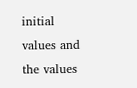initial values and the values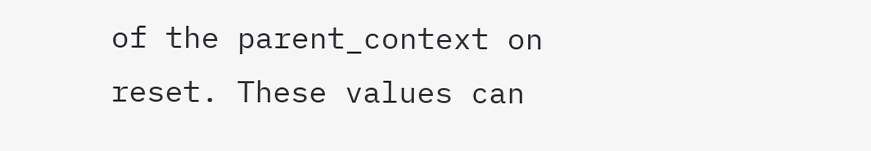of the parent_context on reset. These values can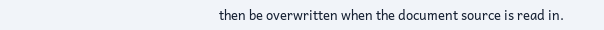then be overwritten when the document source is read in.